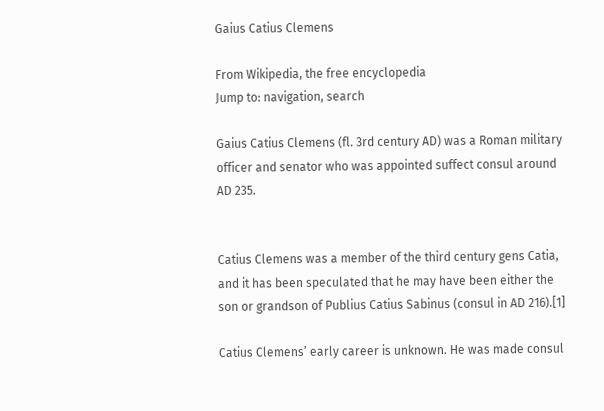Gaius Catius Clemens

From Wikipedia, the free encyclopedia
Jump to: navigation, search

Gaius Catius Clemens (fl. 3rd century AD) was a Roman military officer and senator who was appointed suffect consul around AD 235.


Catius Clemens was a member of the third century gens Catia, and it has been speculated that he may have been either the son or grandson of Publius Catius Sabinus (consul in AD 216).[1]

Catius Clemens’ early career is unknown. He was made consul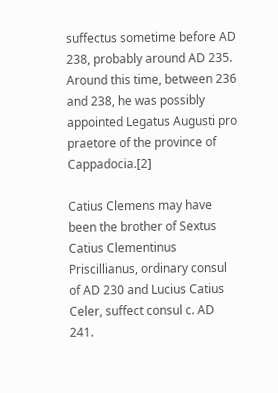suffectus sometime before AD 238, probably around AD 235. Around this time, between 236 and 238, he was possibly appointed Legatus Augusti pro praetore of the province of Cappadocia.[2]

Catius Clemens may have been the brother of Sextus Catius Clementinus Priscillianus, ordinary consul of AD 230 and Lucius Catius Celer, suffect consul c. AD 241.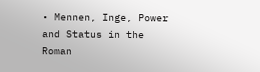• Mennen, Inge, Power and Status in the Roman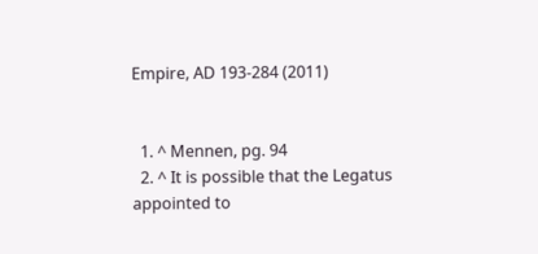Empire, AD 193-284 (2011)


  1. ^ Mennen, pg. 94
  2. ^ It is possible that the Legatus appointed to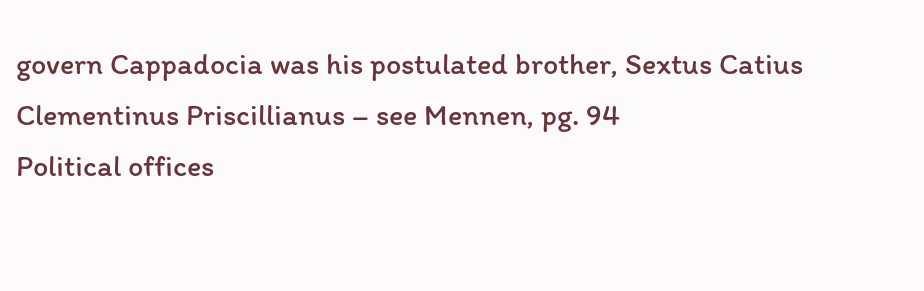govern Cappadocia was his postulated brother, Sextus Catius Clementinus Priscillianus – see Mennen, pg. 94
Political offices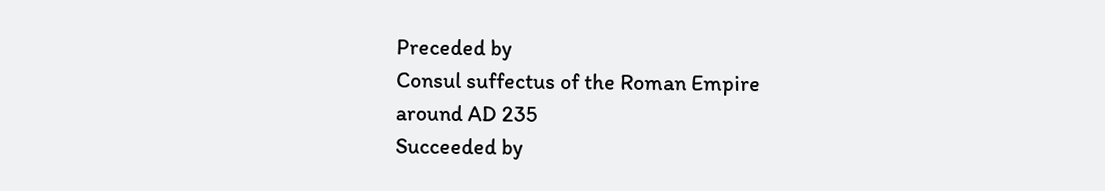Preceded by
Consul suffectus of the Roman Empire
around AD 235
Succeeded by